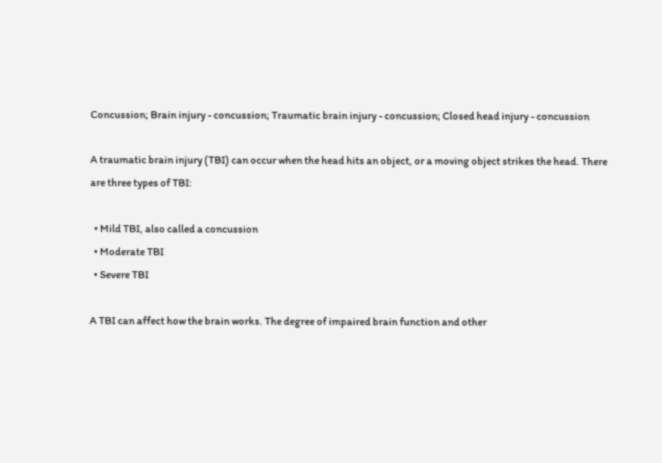Concussion; Brain injury - concussion; Traumatic brain injury - concussion; Closed head injury - concussion

A traumatic brain injury (TBI) can occur when the head hits an object, or a moving object strikes the head. There are three types of TBI:

  • Mild TBI, also called a concussion
  • Moderate TBI
  • Severe TBI

A TBI can affect how the brain works. The degree of impaired brain function and other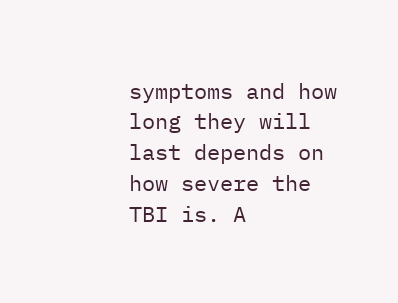symptoms and how long they will last depends on how severe the TBI is. A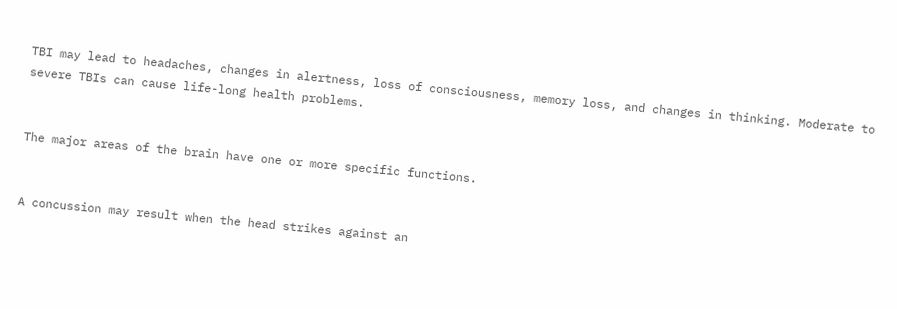TBI may lead to headaches, changes in alertness, loss of consciousness, memory loss, and changes in thinking. Moderate to severe TBIs can cause life-long health problems.


The major areas of the brain have one or more specific functions.


A concussion may result when the head strikes against an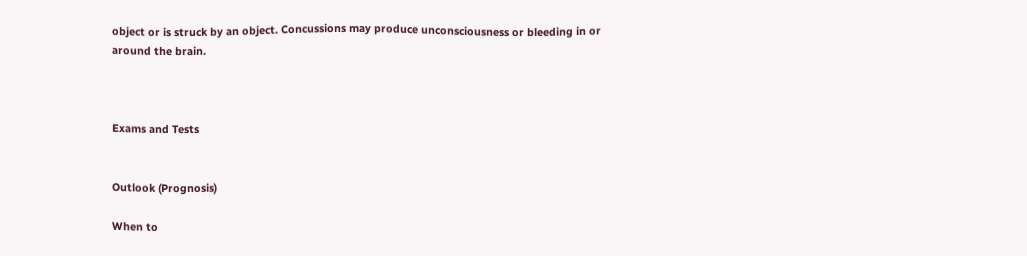object or is struck by an object. Concussions may produce unconsciousness or bleeding in or around the brain.



Exams and Tests


Outlook (Prognosis)

When to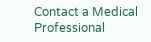Contact a Medical Professional